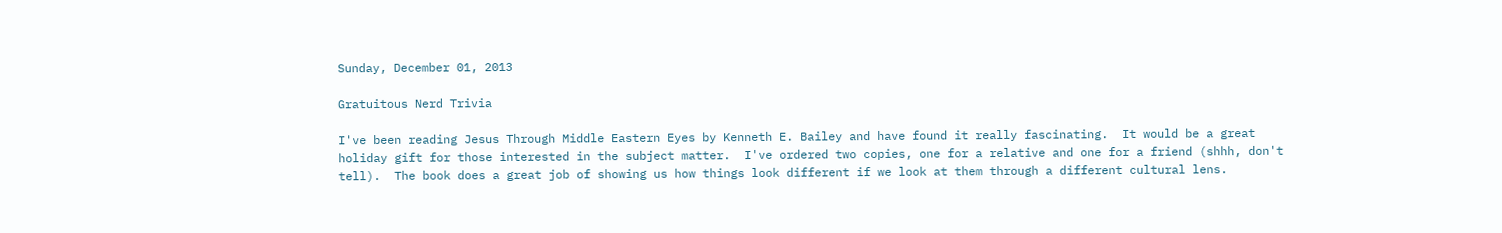Sunday, December 01, 2013

Gratuitous Nerd Trivia

I've been reading Jesus Through Middle Eastern Eyes by Kenneth E. Bailey and have found it really fascinating.  It would be a great holiday gift for those interested in the subject matter.  I've ordered two copies, one for a relative and one for a friend (shhh, don't tell).  The book does a great job of showing us how things look different if we look at them through a different cultural lens.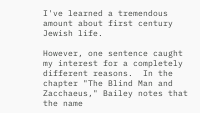I've learned a tremendous amount about first century Jewish life.

However, one sentence caught my interest for a completely different reasons.  In the chapter "The Blind Man and Zacchaeus," Bailey notes that the name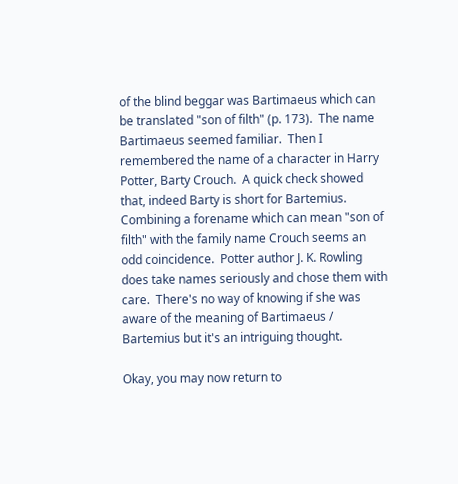of the blind beggar was Bartimaeus which can be translated "son of filth" (p. 173).  The name Bartimaeus seemed familiar.  Then I remembered the name of a character in Harry Potter, Barty Crouch.  A quick check showed that, indeed Barty is short for Bartemius.  Combining a forename which can mean "son of filth" with the family name Crouch seems an odd coincidence.  Potter author J. K. Rowling does take names seriously and chose them with care.  There's no way of knowing if she was aware of the meaning of Bartimaeus / Bartemius but it's an intriguing thought.

Okay, you may now return to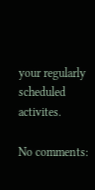your regularly scheduled activites.

No comments: